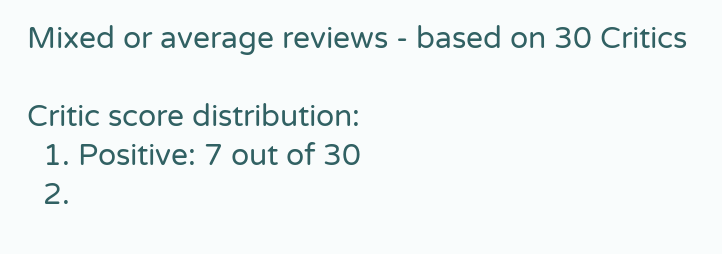Mixed or average reviews - based on 30 Critics

Critic score distribution:
  1. Positive: 7 out of 30
  2.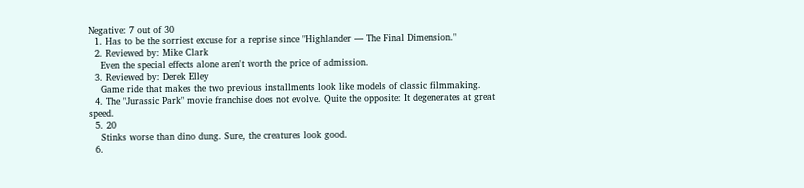Negative: 7 out of 30
  1. Has to be the sorriest excuse for a reprise since "Highlander — The Final Dimension."
  2. Reviewed by: Mike Clark
    Even the special effects alone aren't worth the price of admission.
  3. Reviewed by: Derek Elley
    Game ride that makes the two previous installments look like models of classic filmmaking.
  4. The "Jurassic Park" movie franchise does not evolve. Quite the opposite: It degenerates at great speed.
  5. 20
    Stinks worse than dino dung. Sure, the creatures look good.
  6.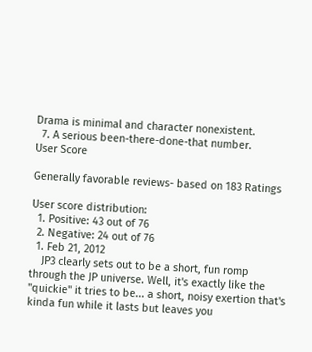Drama is minimal and character nonexistent.
  7. A serious been-there-done-that number.
User Score

Generally favorable reviews- based on 183 Ratings

User score distribution:
  1. Positive: 43 out of 76
  2. Negative: 24 out of 76
  1. Feb 21, 2012
    JP3 clearly sets out to be a short, fun romp through the JP universe. Well, it's exactly like the "quickie" it tries to be... a short, noisy exertion that's kinda fun while it lasts but leaves you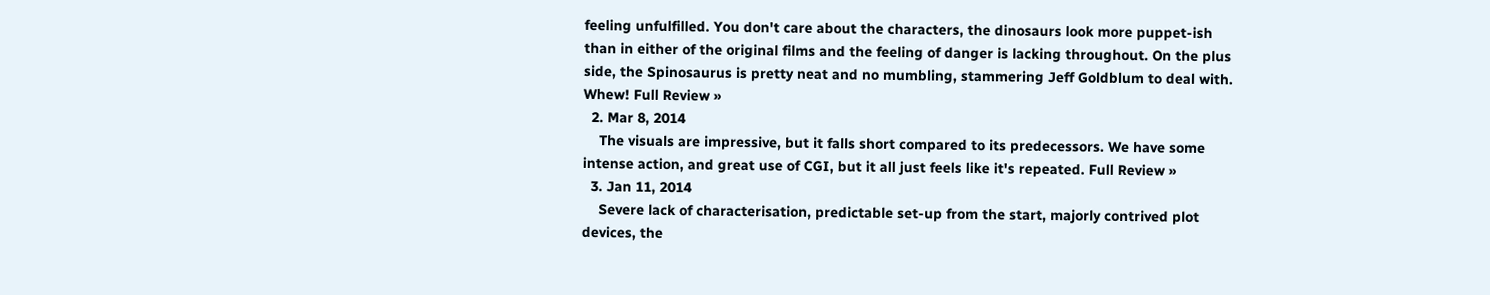feeling unfulfilled. You don't care about the characters, the dinosaurs look more puppet-ish than in either of the original films and the feeling of danger is lacking throughout. On the plus side, the Spinosaurus is pretty neat and no mumbling, stammering Jeff Goldblum to deal with. Whew! Full Review »
  2. Mar 8, 2014
    The visuals are impressive, but it falls short compared to its predecessors. We have some intense action, and great use of CGI, but it all just feels like it's repeated. Full Review »
  3. Jan 11, 2014
    Severe lack of characterisation, predictable set-up from the start, majorly contrived plot devices, the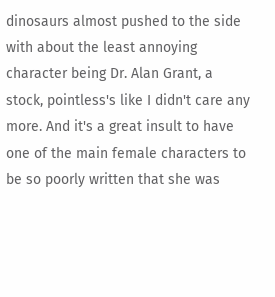dinosaurs almost pushed to the side with about the least annoying character being Dr. Alan Grant, a stock, pointless's like I didn't care any more. And it's a great insult to have one of the main female characters to be so poorly written that she was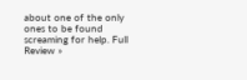about one of the only ones to be found screaming for help. Full Review »